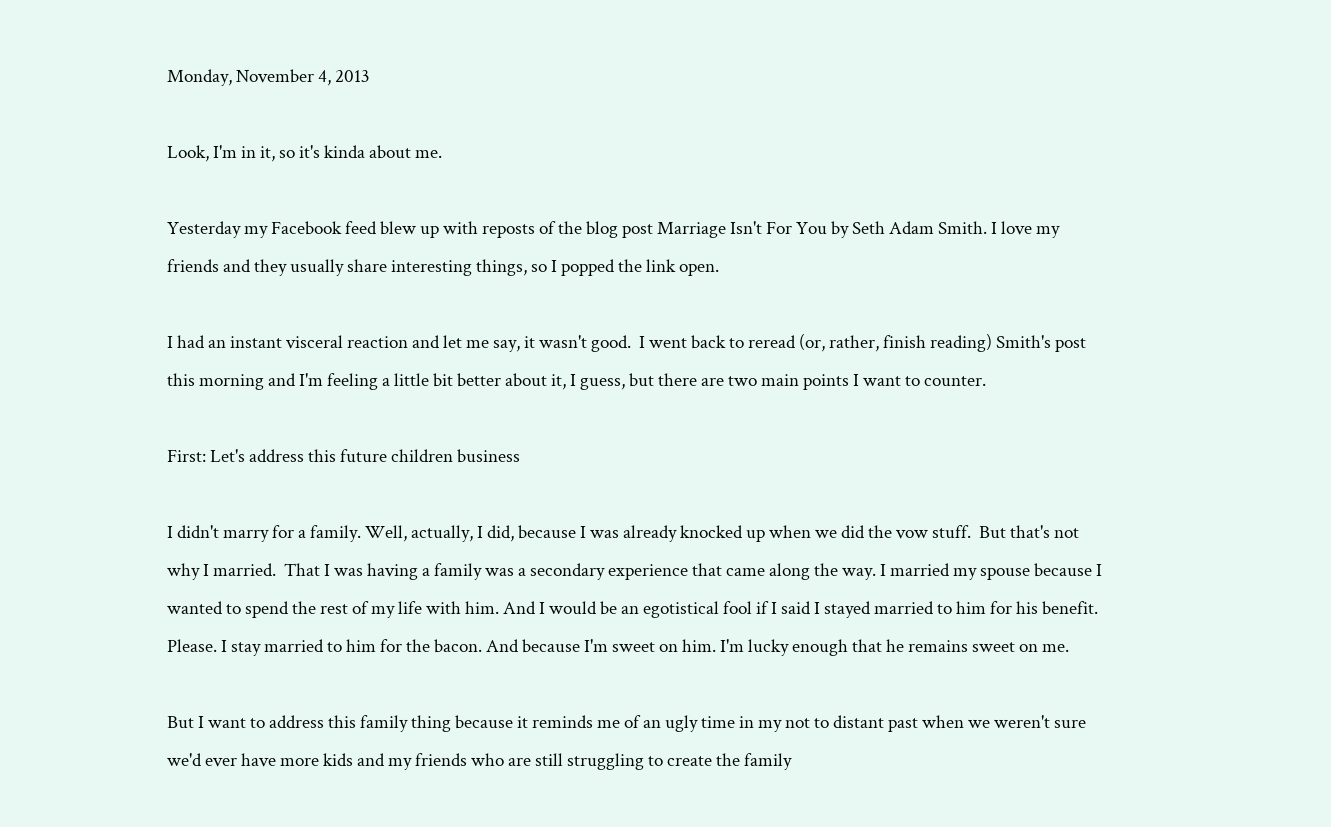Monday, November 4, 2013

Look, I'm in it, so it's kinda about me.

Yesterday my Facebook feed blew up with reposts of the blog post Marriage Isn't For You by Seth Adam Smith. I love my friends and they usually share interesting things, so I popped the link open.

I had an instant visceral reaction and let me say, it wasn't good.  I went back to reread (or, rather, finish reading) Smith's post this morning and I'm feeling a little bit better about it, I guess, but there are two main points I want to counter.

First: Let's address this future children business

I didn't marry for a family. Well, actually, I did, because I was already knocked up when we did the vow stuff.  But that's not why I married.  That I was having a family was a secondary experience that came along the way. I married my spouse because I wanted to spend the rest of my life with him. And I would be an egotistical fool if I said I stayed married to him for his benefit.  Please. I stay married to him for the bacon. And because I'm sweet on him. I'm lucky enough that he remains sweet on me.

But I want to address this family thing because it reminds me of an ugly time in my not to distant past when we weren't sure we'd ever have more kids and my friends who are still struggling to create the family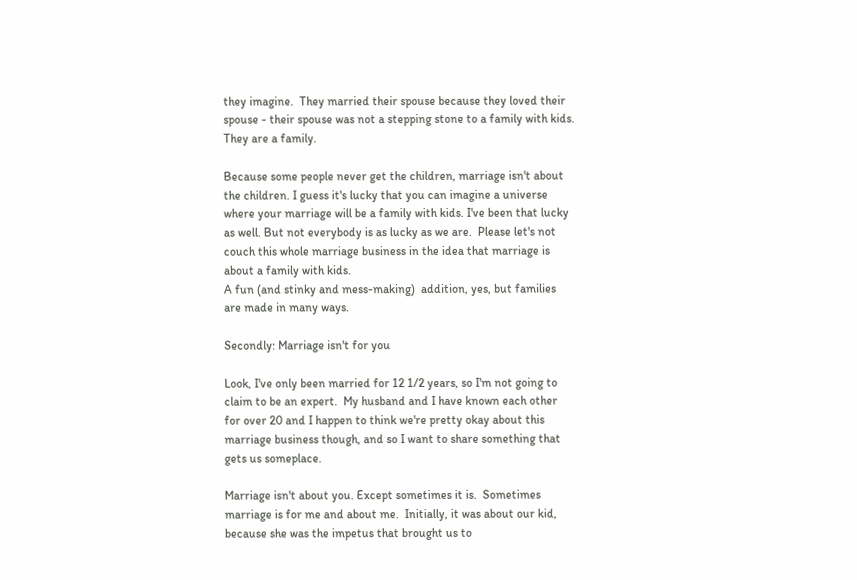they imagine.  They married their spouse because they loved their spouse - their spouse was not a stepping stone to a family with kids. They are a family.

Because some people never get the children, marriage isn't about the children. I guess it's lucky that you can imagine a universe where your marriage will be a family with kids. I've been that lucky as well. But not everybody is as lucky as we are.  Please let's not couch this whole marriage business in the idea that marriage is about a family with kids.
A fun (and stinky and mess-making)  addition, yes, but families are made in many ways.

Secondly: Marriage isn't for you

Look, I've only been married for 12 1/2 years, so I'm not going to claim to be an expert.  My husband and I have known each other for over 20 and I happen to think we're pretty okay about this marriage business though, and so I want to share something that gets us someplace.

Marriage isn't about you. Except sometimes it is.  Sometimes marriage is for me and about me.  Initially, it was about our kid, because she was the impetus that brought us to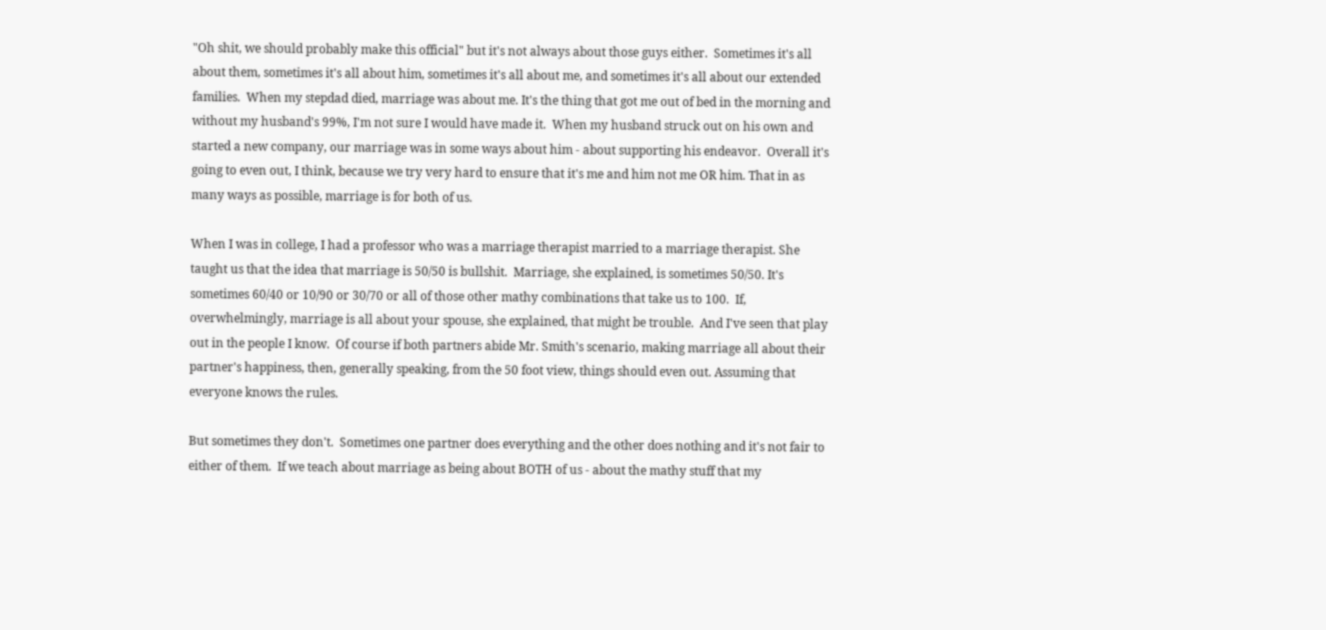"Oh shit, we should probably make this official" but it's not always about those guys either.  Sometimes it's all about them, sometimes it's all about him, sometimes it's all about me, and sometimes it's all about our extended families.  When my stepdad died, marriage was about me. It's the thing that got me out of bed in the morning and without my husband's 99%, I'm not sure I would have made it.  When my husband struck out on his own and started a new company, our marriage was in some ways about him - about supporting his endeavor.  Overall it's going to even out, I think, because we try very hard to ensure that it's me and him not me OR him. That in as many ways as possible, marriage is for both of us.

When I was in college, I had a professor who was a marriage therapist married to a marriage therapist. She taught us that the idea that marriage is 50/50 is bullshit.  Marriage, she explained, is sometimes 50/50. It's sometimes 60/40 or 10/90 or 30/70 or all of those other mathy combinations that take us to 100.  If, overwhelmingly, marriage is all about your spouse, she explained, that might be trouble.  And I've seen that play out in the people I know.  Of course if both partners abide Mr. Smith's scenario, making marriage all about their partner's happiness, then, generally speaking, from the 50 foot view, things should even out. Assuming that everyone knows the rules.

But sometimes they don't.  Sometimes one partner does everything and the other does nothing and it's not fair to either of them.  If we teach about marriage as being about BOTH of us - about the mathy stuff that my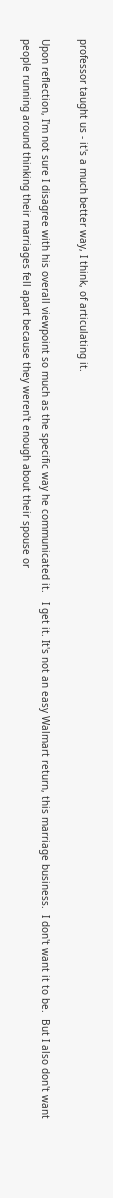professor taught us - it's a much better way, I think, of articulating it.

Upon reflection, I'm not sure I disagree with his overall viewpoint so much as the specific way he communicated it.   I get it. It's not an easy Walmart return, this marriage business.  I don't want it to be.  But I also don't want people running around thinking their marriages fell apart because they weren't enough about their spouse or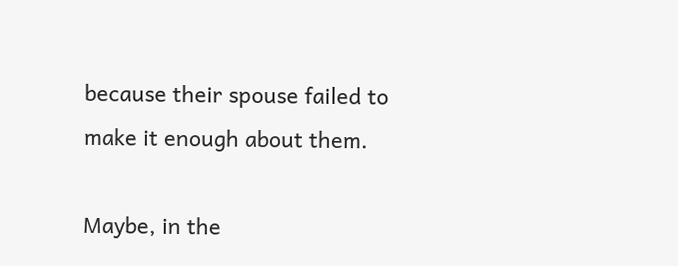because their spouse failed to make it enough about them.

Maybe, in the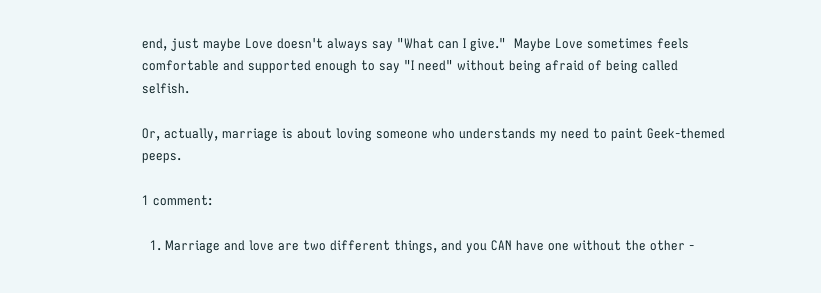end, just maybe Love doesn't always say "What can I give."  Maybe Love sometimes feels comfortable and supported enough to say "I need" without being afraid of being called selfish.

Or, actually, marriage is about loving someone who understands my need to paint Geek-themed peeps.

1 comment:

  1. Marriage and love are two different things, and you CAN have one without the other -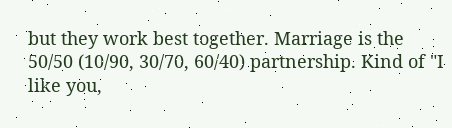but they work best together. Marriage is the 50/50 (10/90, 30/70, 60/40) partnership. Kind of "I like you,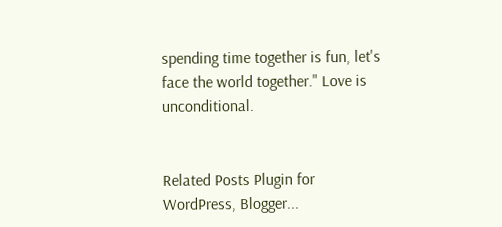spending time together is fun, let's face the world together." Love is unconditional.


Related Posts Plugin for WordPress, Blogger...